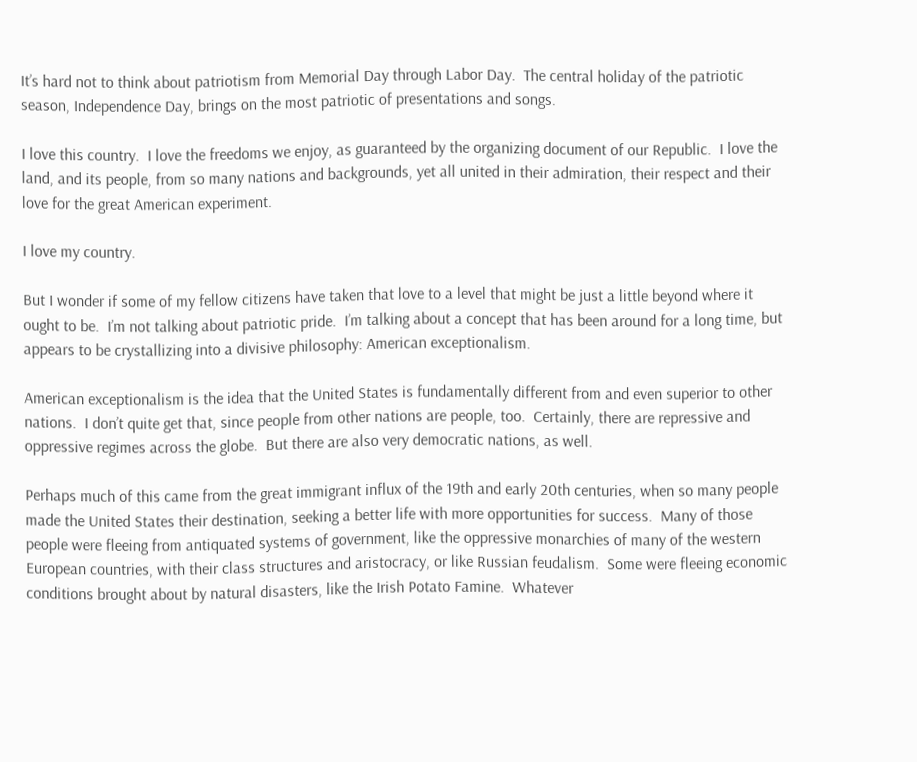It’s hard not to think about patriotism from Memorial Day through Labor Day.  The central holiday of the patriotic season, Independence Day, brings on the most patriotic of presentations and songs.

I love this country.  I love the freedoms we enjoy, as guaranteed by the organizing document of our Republic.  I love the land, and its people, from so many nations and backgrounds, yet all united in their admiration, their respect and their love for the great American experiment.

I love my country.

But I wonder if some of my fellow citizens have taken that love to a level that might be just a little beyond where it ought to be.  I’m not talking about patriotic pride.  I’m talking about a concept that has been around for a long time, but appears to be crystallizing into a divisive philosophy: American exceptionalism.

American exceptionalism is the idea that the United States is fundamentally different from and even superior to other nations.  I don’t quite get that, since people from other nations are people, too.  Certainly, there are repressive and oppressive regimes across the globe.  But there are also very democratic nations, as well.

Perhaps much of this came from the great immigrant influx of the 19th and early 20th centuries, when so many people made the United States their destination, seeking a better life with more opportunities for success.  Many of those people were fleeing from antiquated systems of government, like the oppressive monarchies of many of the western European countries, with their class structures and aristocracy, or like Russian feudalism.  Some were fleeing economic conditions brought about by natural disasters, like the Irish Potato Famine.  Whatever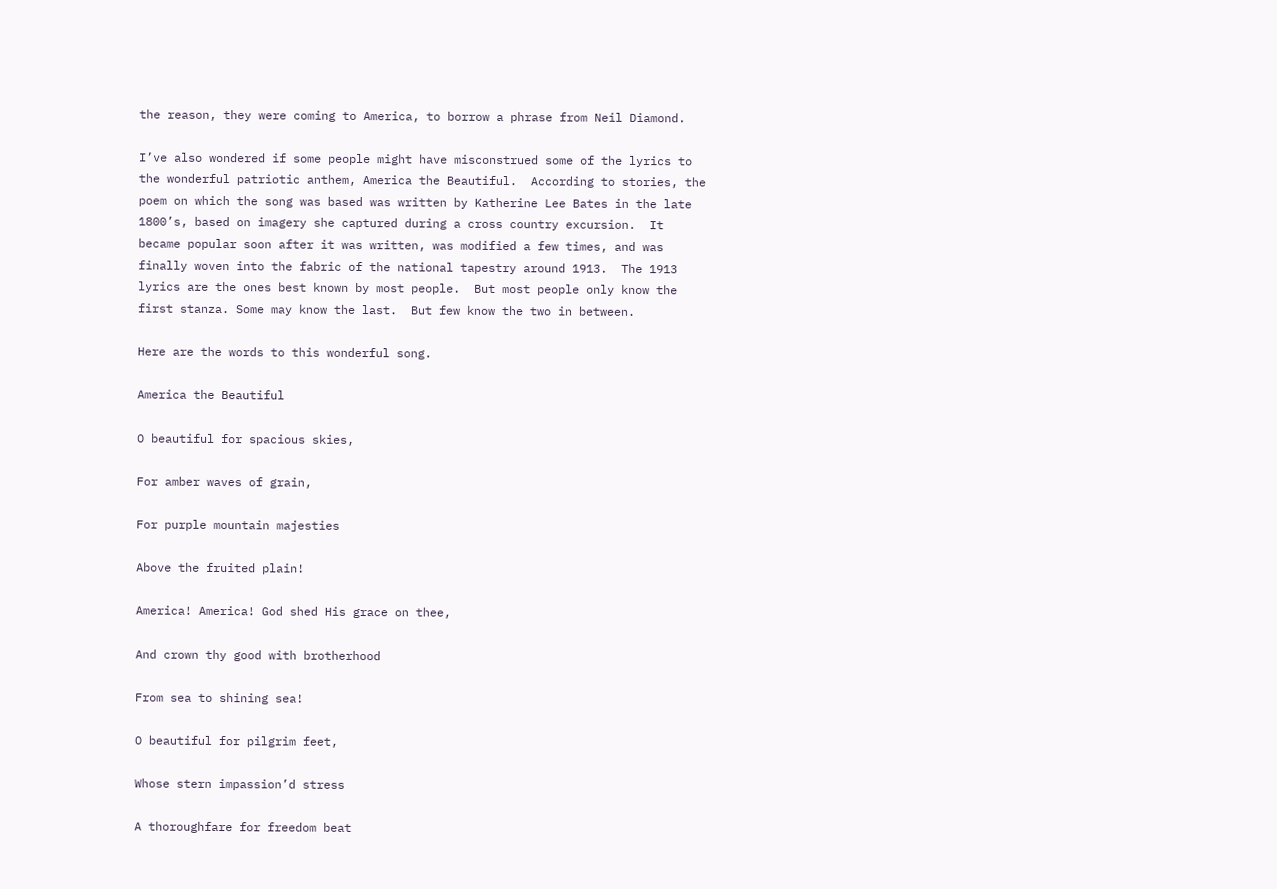the reason, they were coming to America, to borrow a phrase from Neil Diamond.

I’ve also wondered if some people might have misconstrued some of the lyrics to the wonderful patriotic anthem, America the Beautiful.  According to stories, the poem on which the song was based was written by Katherine Lee Bates in the late 1800’s, based on imagery she captured during a cross country excursion.  It became popular soon after it was written, was modified a few times, and was finally woven into the fabric of the national tapestry around 1913.  The 1913 lyrics are the ones best known by most people.  But most people only know the first stanza. Some may know the last.  But few know the two in between.

Here are the words to this wonderful song.

America the Beautiful

O beautiful for spacious skies,

For amber waves of grain,

For purple mountain majesties

Above the fruited plain!

America! America! God shed His grace on thee,

And crown thy good with brotherhood

From sea to shining sea!

O beautiful for pilgrim feet,

Whose stern impassion’d stress

A thoroughfare for freedom beat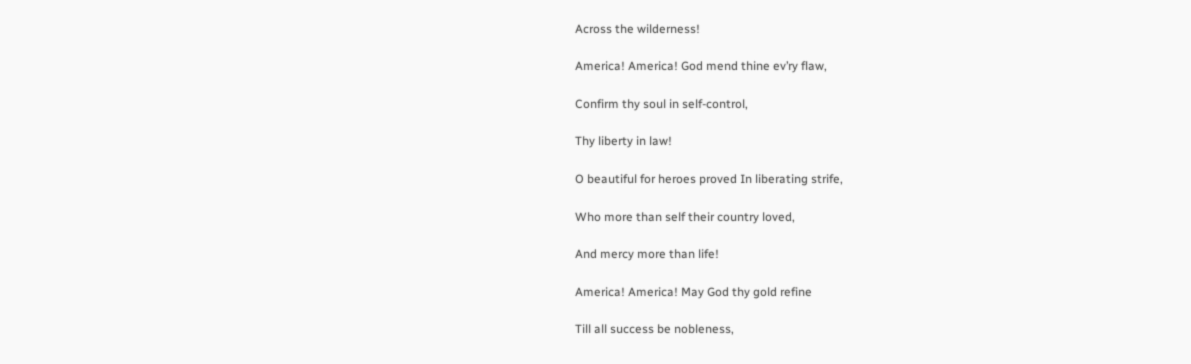Across the wilderness!

America! America! God mend thine ev’ry flaw,

Confirm thy soul in self-control,

Thy liberty in law!

O beautiful for heroes proved In liberating strife,

Who more than self their country loved,

And mercy more than life!

America! America! May God thy gold refine

Till all success be nobleness,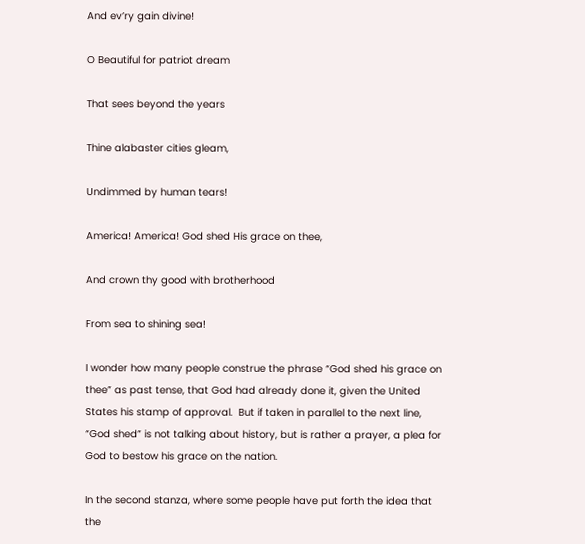And ev’ry gain divine!

O Beautiful for patriot dream

That sees beyond the years

Thine alabaster cities gleam,

Undimmed by human tears!

America! America! God shed His grace on thee,

And crown thy good with brotherhood

From sea to shining sea!

I wonder how many people construe the phrase “God shed his grace on thee” as past tense, that God had already done it, given the United States his stamp of approval.  But if taken in parallel to the next line, “God shed” is not talking about history, but is rather a prayer, a plea for God to bestow his grace on the nation.

In the second stanza, where some people have put forth the idea that the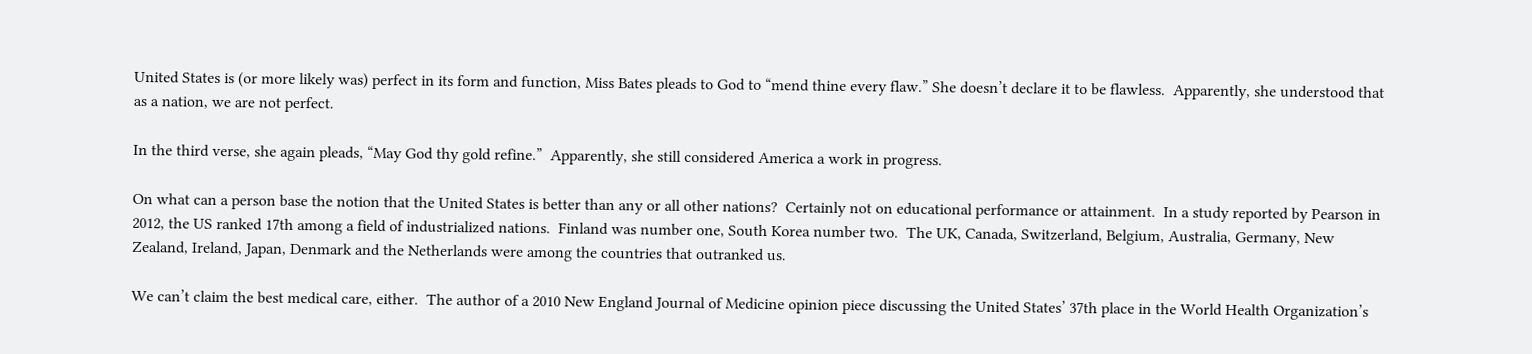United States is (or more likely was) perfect in its form and function, Miss Bates pleads to God to “mend thine every flaw.” She doesn’t declare it to be flawless.  Apparently, she understood that as a nation, we are not perfect.

In the third verse, she again pleads, “May God thy gold refine.”  Apparently, she still considered America a work in progress.

On what can a person base the notion that the United States is better than any or all other nations?  Certainly not on educational performance or attainment.  In a study reported by Pearson in 2012, the US ranked 17th among a field of industrialized nations.  Finland was number one, South Korea number two.  The UK, Canada, Switzerland, Belgium, Australia, Germany, New Zealand, Ireland, Japan, Denmark and the Netherlands were among the countries that outranked us.

We can’t claim the best medical care, either.  The author of a 2010 New England Journal of Medicine opinion piece discussing the United States’ 37th place in the World Health Organization’s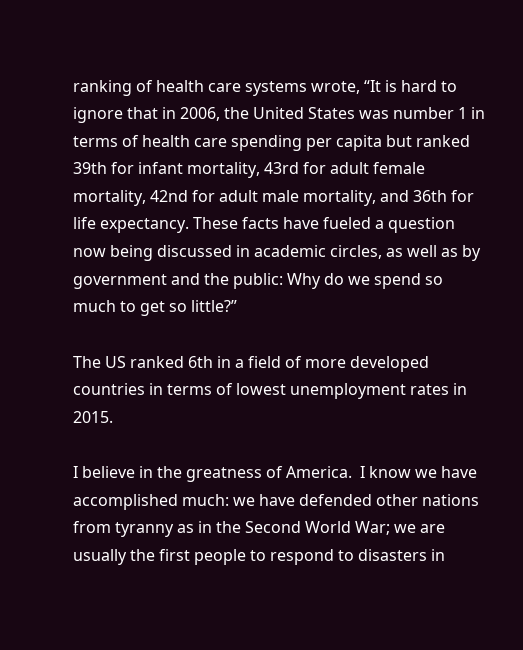ranking of health care systems wrote, “It is hard to ignore that in 2006, the United States was number 1 in terms of health care spending per capita but ranked 39th for infant mortality, 43rd for adult female mortality, 42nd for adult male mortality, and 36th for life expectancy. These facts have fueled a question now being discussed in academic circles, as well as by government and the public: Why do we spend so much to get so little?”

The US ranked 6th in a field of more developed countries in terms of lowest unemployment rates in 2015.

I believe in the greatness of America.  I know we have accomplished much: we have defended other nations from tyranny as in the Second World War; we are usually the first people to respond to disasters in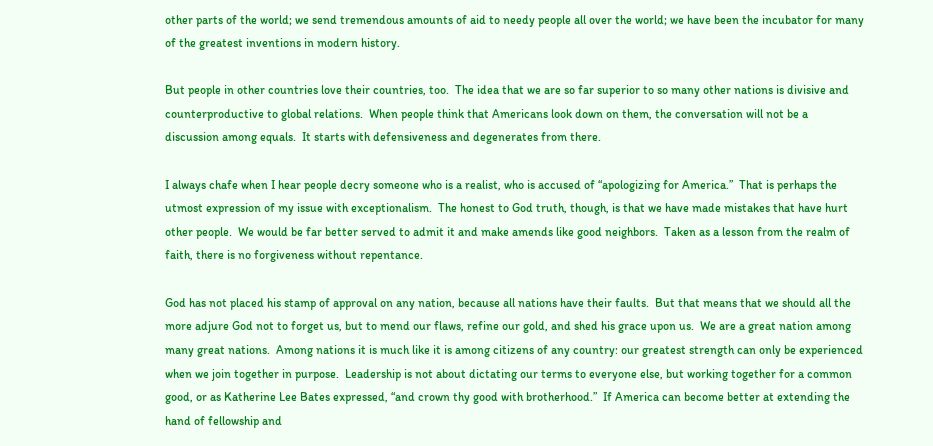other parts of the world; we send tremendous amounts of aid to needy people all over the world; we have been the incubator for many of the greatest inventions in modern history.

But people in other countries love their countries, too.  The idea that we are so far superior to so many other nations is divisive and counterproductive to global relations.  When people think that Americans look down on them, the conversation will not be a discussion among equals.  It starts with defensiveness and degenerates from there.

I always chafe when I hear people decry someone who is a realist, who is accused of “apologizing for America.”  That is perhaps the utmost expression of my issue with exceptionalism.  The honest to God truth, though, is that we have made mistakes that have hurt other people.  We would be far better served to admit it and make amends like good neighbors.  Taken as a lesson from the realm of faith, there is no forgiveness without repentance.

God has not placed his stamp of approval on any nation, because all nations have their faults.  But that means that we should all the more adjure God not to forget us, but to mend our flaws, refine our gold, and shed his grace upon us.  We are a great nation among many great nations.  Among nations it is much like it is among citizens of any country: our greatest strength can only be experienced when we join together in purpose.  Leadership is not about dictating our terms to everyone else, but working together for a common good, or as Katherine Lee Bates expressed, “and crown thy good with brotherhood.”  If America can become better at extending the hand of fellowship and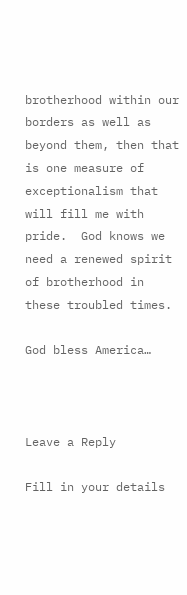brotherhood within our borders as well as beyond them, then that is one measure of exceptionalism that will fill me with pride.  God knows we need a renewed spirit of brotherhood in these troubled times.

God bless America…



Leave a Reply

Fill in your details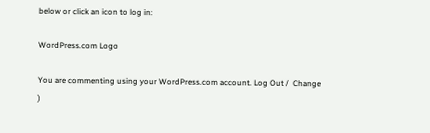below or click an icon to log in:

WordPress.com Logo

You are commenting using your WordPress.com account. Log Out /  Change )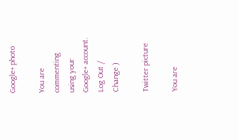Google+ photo

You are commenting using your Google+ account. Log Out /  Change )

Twitter picture

You are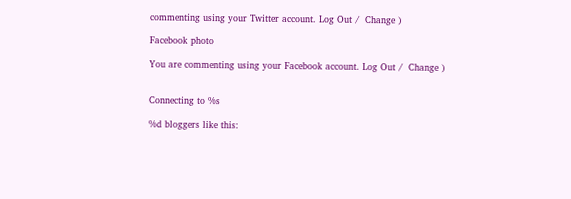commenting using your Twitter account. Log Out /  Change )

Facebook photo

You are commenting using your Facebook account. Log Out /  Change )


Connecting to %s

%d bloggers like this: